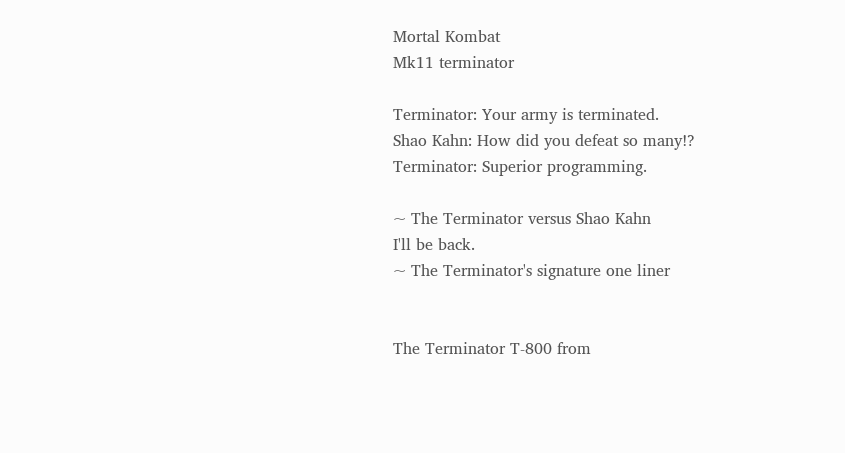Mortal Kombat
Mk11 terminator

Terminator: Your army is terminated.
Shao Kahn: How did you defeat so many!?
Terminator: Superior programming.

~ The Terminator versus Shao Kahn
I'll be back.
~ The Terminator's signature one liner


The Terminator T-800 from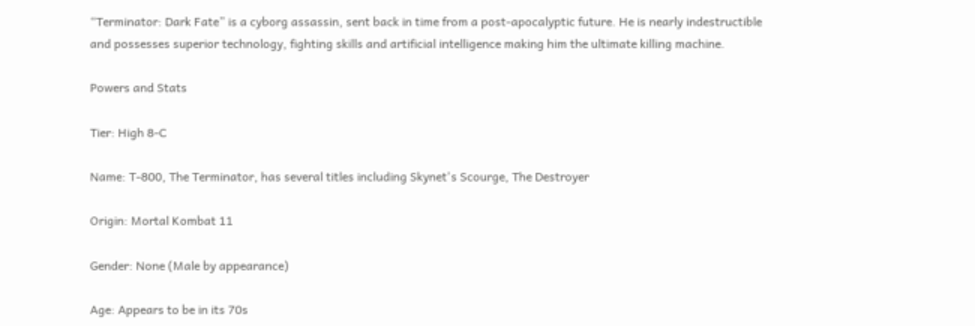“Terminator: Dark Fate” is a cyborg assassin, sent back in time from a post-apocalyptic future. He is nearly indestructible and possesses superior technology, fighting skills and artificial intelligence making him the ultimate killing machine.

Powers and Stats

Tier: High 8-C

Name: T-800, The Terminator, has several titles including Skynet's Scourge, The Destroyer

Origin: Mortal Kombat 11

Gender: None (Male by appearance)

Age: Appears to be in its 70s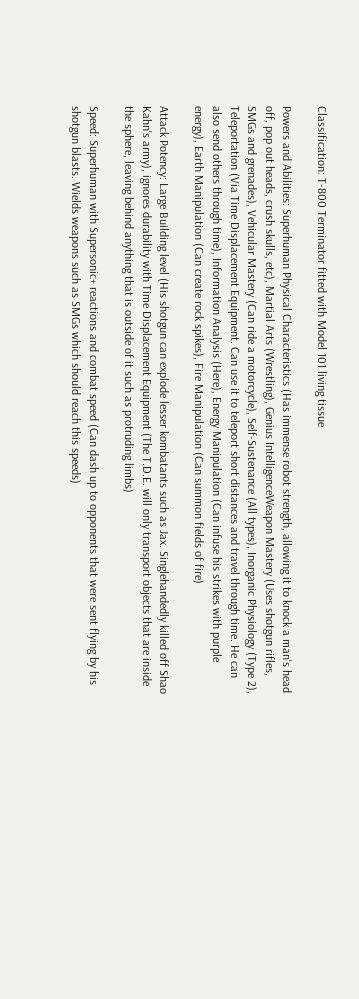Classification: T-800 Terminator fitted with Model 101 living tissue

Powers and Abilities: Superhuman Physical Characteristics (Has immense robot strength, allowing it to knock a man's head off, pop out heads, crush skulls, etc), Martial Arts (Wrestling), Genius IntelligenceWeapon Mastery (Uses shotgun rifles, SMGs and grenades), Vehicular Mastery (Can ride a motorcycle), Self-Sustenance (All types), Inorganic Physiology (Type 2), Teleportation (Via Time Displacement Equipment. Can use it to teleport short distances and travel through time. He can also send others through time), Information Analysis (Here), Energy Manipulation (Can infuse his strikes with purple energy), Earth Manipulation (Can create rock spikes), Fire Manipulation (Can summon fields of fire)

Attack Potency: Large Building level (His shotgun can explode lesser kombatants such as Jax. Singlehandedly killed off Shao Kahn's army), ignores durability with Time Displacement Equipment (The T.D.E. will only transport objects that are inside the sphere, leaving behind anything that is outside of it such as protruding limbs)

Speed: Superhuman with Supersonic+ reactions and combat speed (Can dash up to opponents that were sent flying by his shotgun blasts. Wields weapons such as SMGs which should reach this speeds)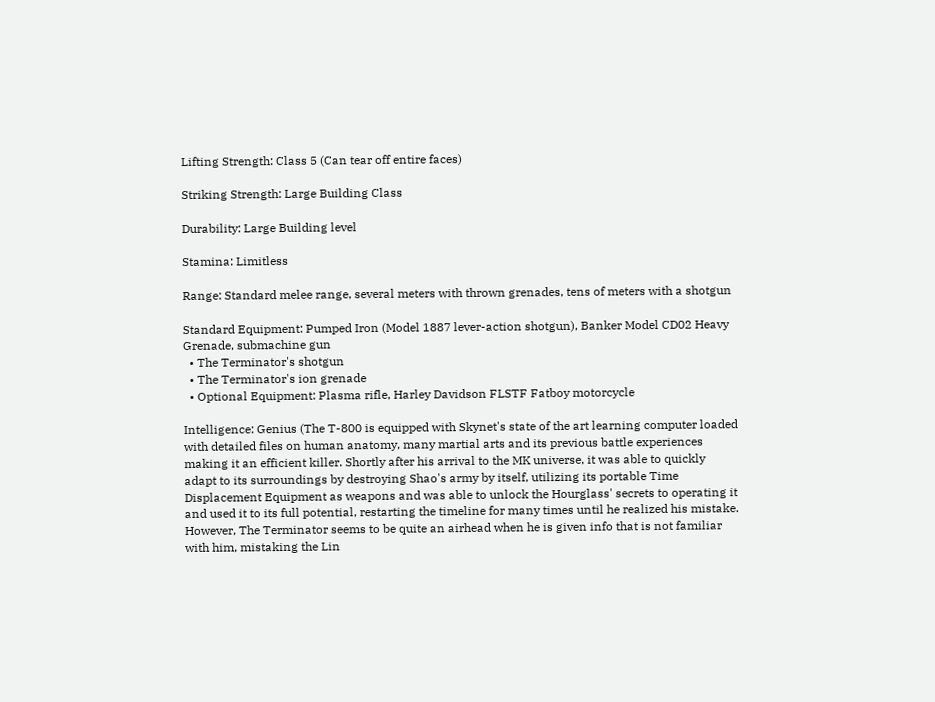Lifting Strength: Class 5 (Can tear off entire faces)

Striking Strength: Large Building Class

Durability: Large Building level

Stamina: Limitless

Range: Standard melee range, several meters with thrown grenades, tens of meters with a shotgun

Standard Equipment: Pumped Iron (Model 1887 lever-action shotgun), Banker Model CD02 Heavy Grenade, submachine gun
  • The Terminator's shotgun
  • The Terminator's ion grenade
  • Optional Equipment: Plasma rifle, Harley Davidson FLSTF Fatboy motorcycle

Intelligence: Genius (The T-800 is equipped with Skynet's state of the art learning computer loaded with detailed files on human anatomy, many martial arts and its previous battle experiences making it an efficient killer. Shortly after his arrival to the MK universe, it was able to quickly adapt to its surroundings by destroying Shao's army by itself, utilizing its portable Time Displacement Equipment as weapons and was able to unlock the Hourglass' secrets to operating it and used it to its full potential, restarting the timeline for many times until he realized his mistake. However, The Terminator seems to be quite an airhead when he is given info that is not familiar with him, mistaking the Lin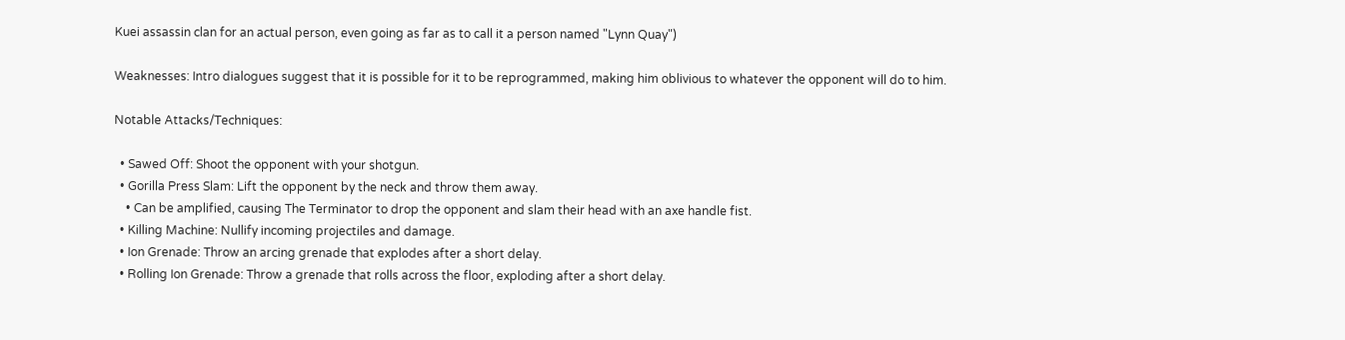Kuei assassin clan for an actual person, even going as far as to call it a person named "Lynn Quay")

Weaknesses: Intro dialogues suggest that it is possible for it to be reprogrammed, making him oblivious to whatever the opponent will do to him.

Notable Attacks/Techniques:

  • Sawed Off: Shoot the opponent with your shotgun.
  • Gorilla Press Slam: Lift the opponent by the neck and throw them away.
    • Can be amplified, causing The Terminator to drop the opponent and slam their head with an axe handle fist.
  • Killing Machine: Nullify incoming projectiles and damage.
  • Ion Grenade: Throw an arcing grenade that explodes after a short delay.
  • Rolling Ion Grenade: Throw a grenade that rolls across the floor, exploding after a short delay.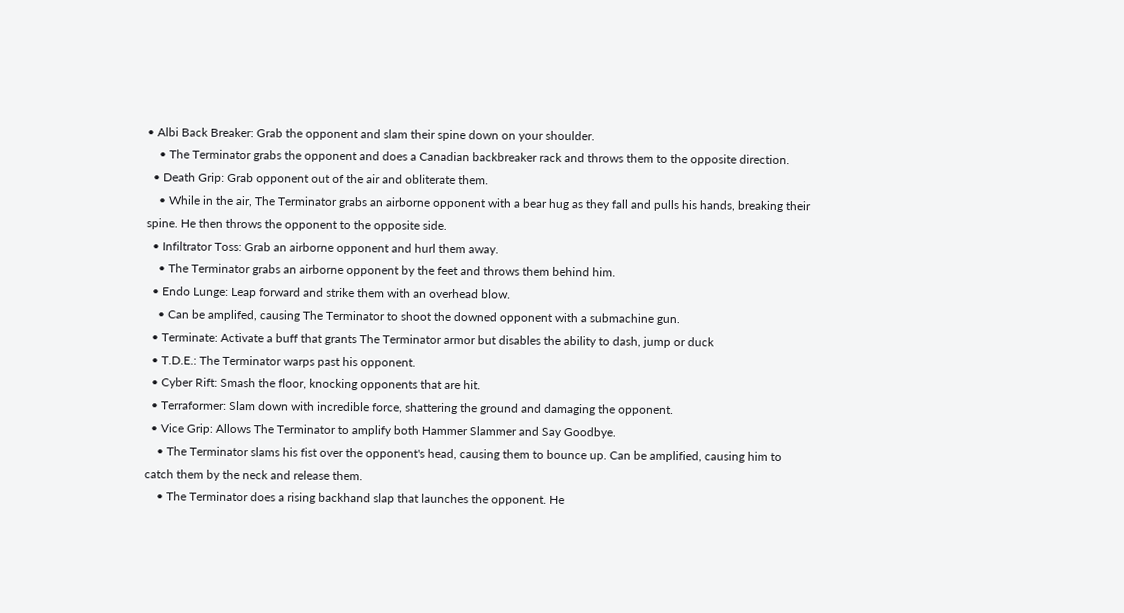• Albi Back Breaker: Grab the opponent and slam their spine down on your shoulder.
    • The Terminator grabs the opponent and does a Canadian backbreaker rack and throws them to the opposite direction.
  • Death Grip: Grab opponent out of the air and obliterate them.
    • While in the air, The Terminator grabs an airborne opponent with a bear hug as they fall and pulls his hands, breaking their spine. He then throws the opponent to the opposite side.
  • Infiltrator Toss: Grab an airborne opponent and hurl them away.
    • The Terminator grabs an airborne opponent by the feet and throws them behind him.
  • Endo Lunge: Leap forward and strike them with an overhead blow.
    • Can be amplifed, causing The Terminator to shoot the downed opponent with a submachine gun.
  • Terminate: Activate a buff that grants The Terminator armor but disables the ability to dash, jump or duck
  • T.D.E.: The Terminator warps past his opponent.
  • Cyber Rift: Smash the floor, knocking opponents that are hit.
  • Terraformer: Slam down with incredible force, shattering the ground and damaging the opponent.
  • Vice Grip: Allows The Terminator to amplify both Hammer Slammer and Say Goodbye.
    • The Terminator slams his fist over the opponent's head, causing them to bounce up. Can be amplified, causing him to catch them by the neck and release them.
    • The Terminator does a rising backhand slap that launches the opponent. He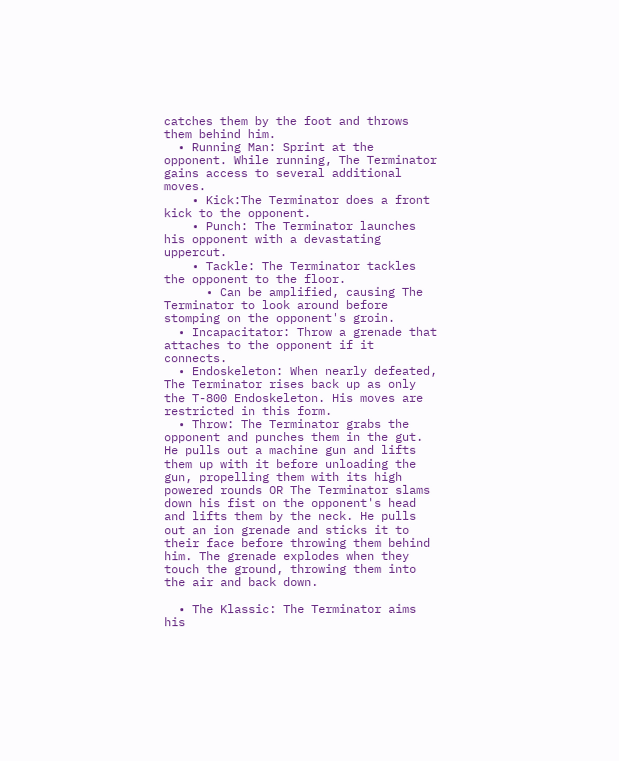catches them by the foot and throws them behind him.
  • Running Man: Sprint at the opponent. While running, The Terminator gains access to several additional moves.
    • Kick:The Terminator does a front kick to the opponent.
    • Punch: The Terminator launches his opponent with a devastating uppercut.
    • Tackle: The Terminator tackles the opponent to the floor.
      • Can be amplified, causing The Terminator to look around before stomping on the opponent's groin.
  • Incapacitator: Throw a grenade that attaches to the opponent if it connects.
  • Endoskeleton: When nearly defeated, The Terminator rises back up as only the T-800 Endoskeleton. His moves are restricted in this form.
  • Throw: The Terminator grabs the opponent and punches them in the gut. He pulls out a machine gun and lifts them up with it before unloading the gun, propelling them with its high powered rounds OR The Terminator slams down his fist on the opponent's head and lifts them by the neck. He pulls out an ion grenade and sticks it to their face before throwing them behind him. The grenade explodes when they touch the ground, throwing them into the air and back down.

  • The Klassic: The Terminator aims his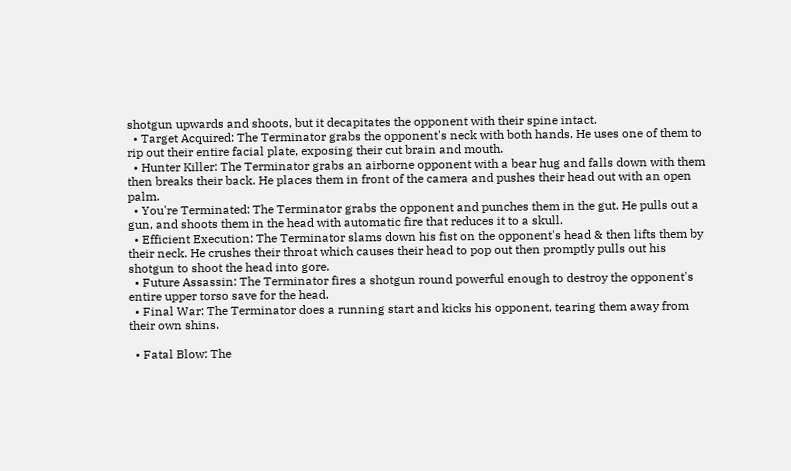shotgun upwards and shoots, but it decapitates the opponent with their spine intact.
  • Target Acquired: The Terminator grabs the opponent's neck with both hands. He uses one of them to rip out their entire facial plate, exposing their cut brain and mouth.
  • Hunter Killer: The Terminator grabs an airborne opponent with a bear hug and falls down with them then breaks their back. He places them in front of the camera and pushes their head out with an open palm.
  • You're Terminated: The Terminator grabs the opponent and punches them in the gut. He pulls out a gun, and shoots them in the head with automatic fire that reduces it to a skull.
  • Efficient Execution: The Terminator slams down his fist on the opponent's head & then lifts them by their neck. He crushes their throat which causes their head to pop out then promptly pulls out his shotgun to shoot the head into gore.
  • Future Assassin: The Terminator fires a shotgun round powerful enough to destroy the opponent's entire upper torso save for the head.
  • Final War: The Terminator does a running start and kicks his opponent, tearing them away from their own shins.

  • Fatal Blow: The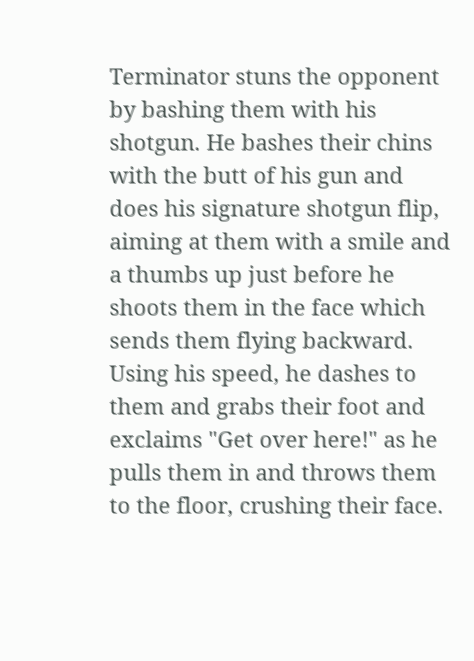Terminator stuns the opponent by bashing them with his shotgun. He bashes their chins with the butt of his gun and does his signature shotgun flip, aiming at them with a smile and a thumbs up just before he shoots them in the face which sends them flying backward. Using his speed, he dashes to them and grabs their foot and exclaims "Get over here!" as he pulls them in and throws them to the floor, crushing their face.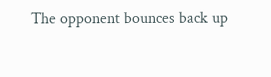The opponent bounces back up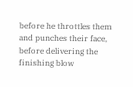before he throttles them and punches their face, before delivering the finishing blow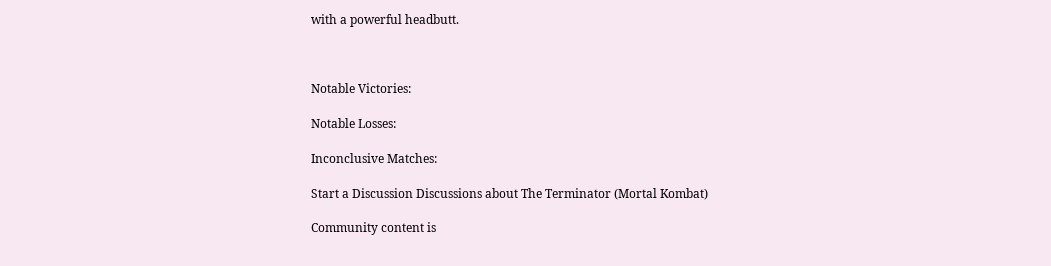with a powerful headbutt.



Notable Victories:

Notable Losses:

Inconclusive Matches:

Start a Discussion Discussions about The Terminator (Mortal Kombat)

Community content is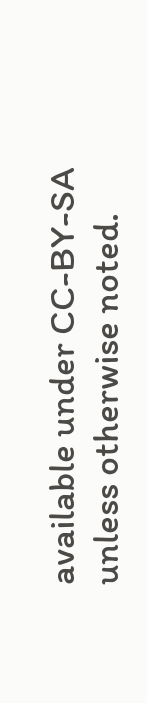available under CC-BY-SA unless otherwise noted.